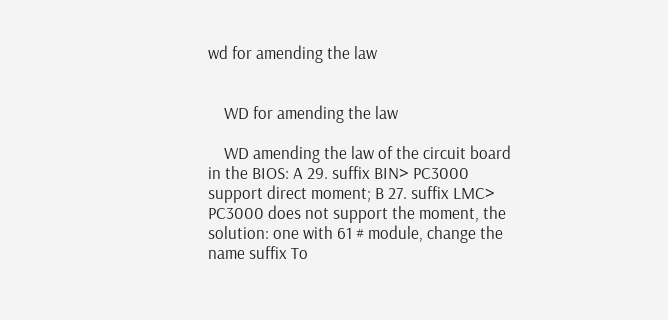wd for amending the law


    WD for amending the law

    WD amending the law of the circuit board in the BIOS: A 29. suffix BIN> PC3000 support direct moment; B 27. suffix LMC> PC3000 does not support the moment, the solution: one with 61 # module, change the name suffix To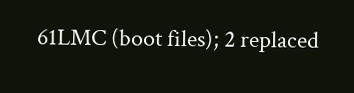61LMC (boot files); 2 replaced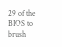29 of the BIOS to brush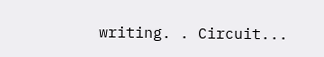writing. . Circuit...